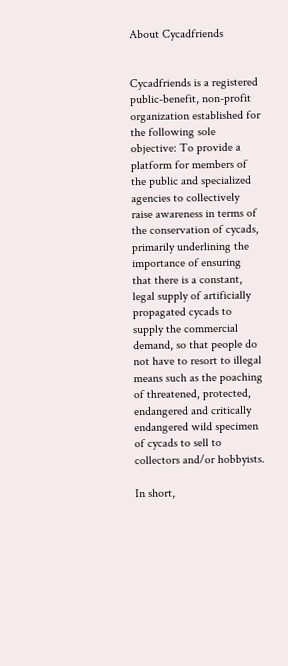About Cycadfriends


Cycadfriends is a registered public-benefit, non-profit organization established for the following sole objective: To provide a platform for members of the public and specialized agencies to collectively raise awareness in terms of the conservation of cycads, primarily underlining the importance of ensuring that there is a constant, legal supply of artificially propagated cycads to supply the commercial demand, so that people do not have to resort to illegal means such as the poaching of threatened, protected, endangered and critically endangered wild specimen of cycads to sell to collectors and/or hobbyists.

In short,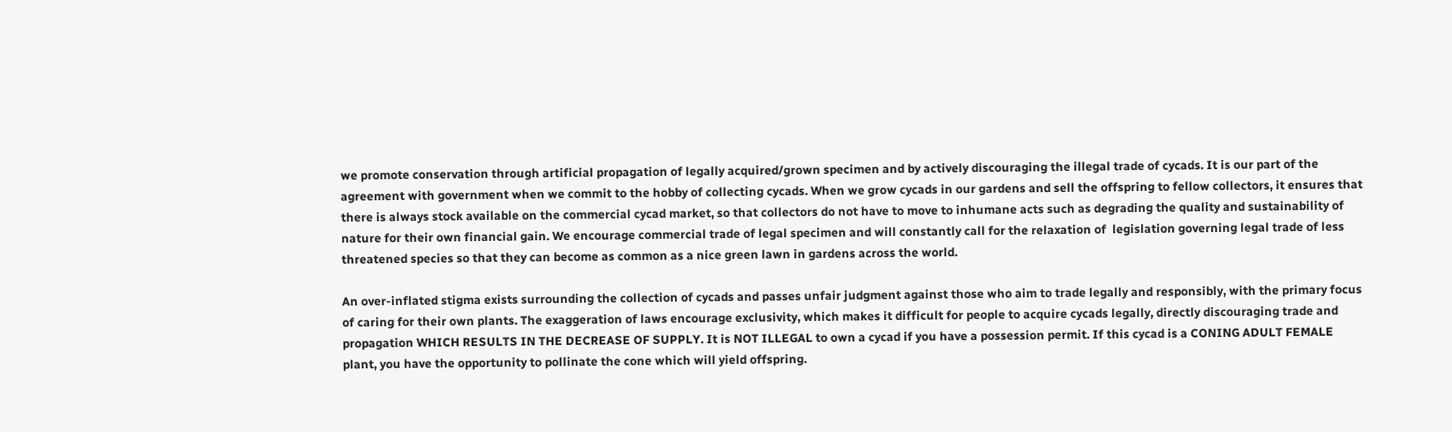we promote conservation through artificial propagation of legally acquired/grown specimen and by actively discouraging the illegal trade of cycads. It is our part of the agreement with government when we commit to the hobby of collecting cycads. When we grow cycads in our gardens and sell the offspring to fellow collectors, it ensures that there is always stock available on the commercial cycad market, so that collectors do not have to move to inhumane acts such as degrading the quality and sustainability of nature for their own financial gain. We encourage commercial trade of legal specimen and will constantly call for the relaxation of  legislation governing legal trade of less threatened species so that they can become as common as a nice green lawn in gardens across the world.

An over-inflated stigma exists surrounding the collection of cycads and passes unfair judgment against those who aim to trade legally and responsibly, with the primary focus of caring for their own plants. The exaggeration of laws encourage exclusivity, which makes it difficult for people to acquire cycads legally, directly discouraging trade and propagation WHICH RESULTS IN THE DECREASE OF SUPPLY. It is NOT ILLEGAL to own a cycad if you have a possession permit. If this cycad is a CONING ADULT FEMALE plant, you have the opportunity to pollinate the cone which will yield offspring.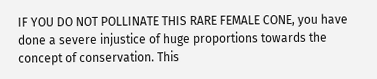IF YOU DO NOT POLLINATE THIS RARE FEMALE CONE, you have done a severe injustice of huge proportions towards the concept of conservation. This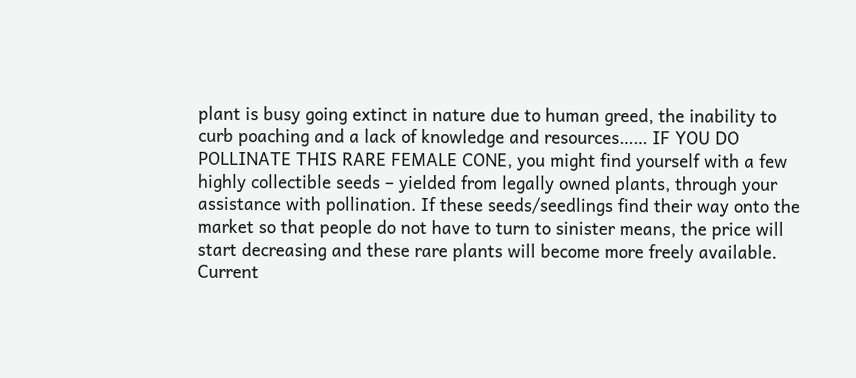plant is busy going extinct in nature due to human greed, the inability to curb poaching and a lack of knowledge and resources…… IF YOU DO POLLINATE THIS RARE FEMALE CONE, you might find yourself with a few highly collectible seeds – yielded from legally owned plants, through your assistance with pollination. If these seeds/seedlings find their way onto the market so that people do not have to turn to sinister means, the price will start decreasing and these rare plants will become more freely available. Current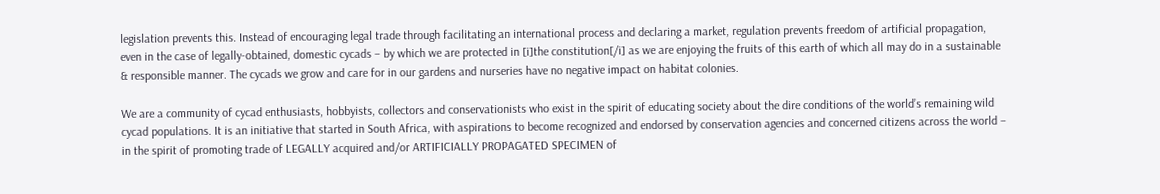legislation prevents this. Instead of encouraging legal trade through facilitating an international process and declaring a market, regulation prevents freedom of artificial propagation, even in the case of legally-obtained, domestic cycads – by which we are protected in [i]the constitution[/i] as we are enjoying the fruits of this earth of which all may do in a sustainable & responsible manner. The cycads we grow and care for in our gardens and nurseries have no negative impact on habitat colonies.

We are a community of cycad enthusiasts, hobbyists, collectors and conservationists who exist in the spirit of educating society about the dire conditions of the world’s remaining wild cycad populations. It is an initiative that started in South Africa, with aspirations to become recognized and endorsed by conservation agencies and concerned citizens across the world – in the spirit of promoting trade of LEGALLY acquired and/or ARTIFICIALLY PROPAGATED SPECIMEN of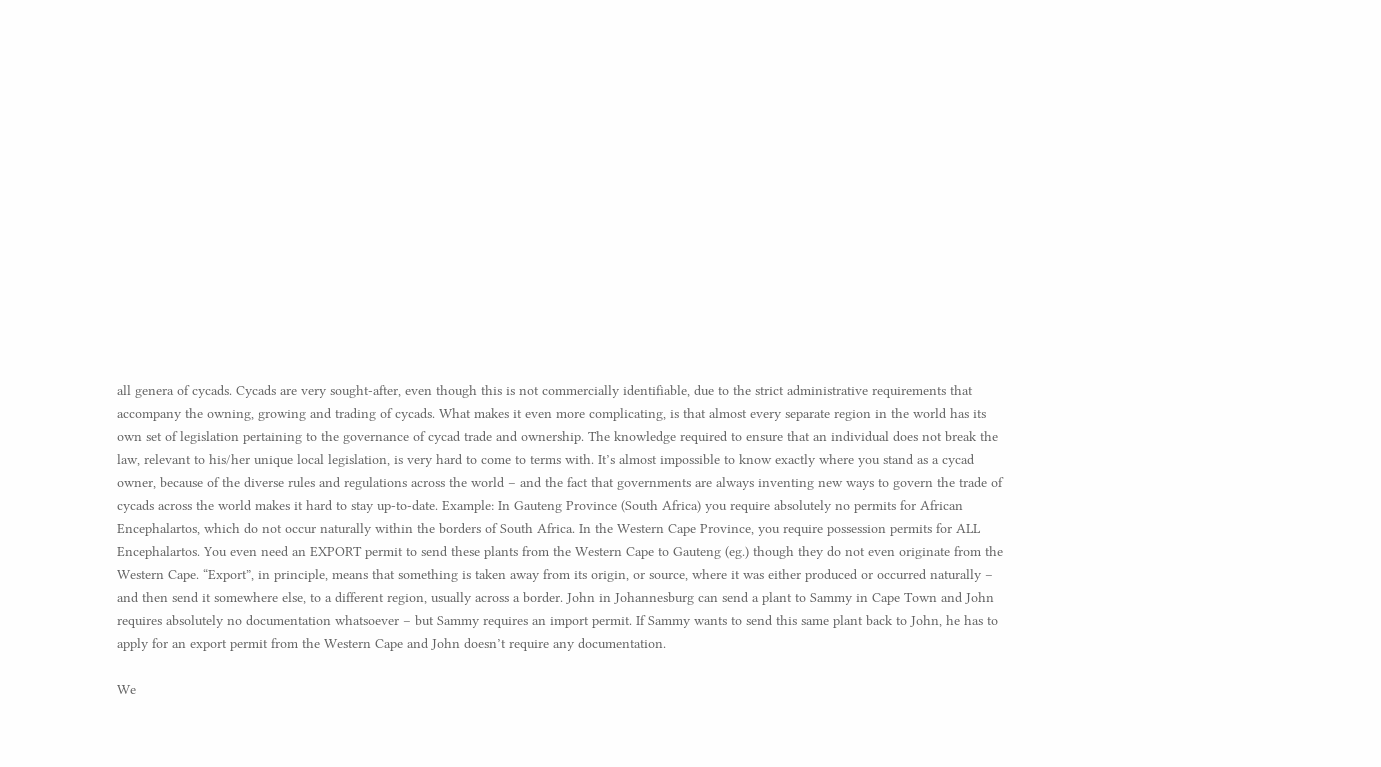all genera of cycads. Cycads are very sought-after, even though this is not commercially identifiable, due to the strict administrative requirements that accompany the owning, growing and trading of cycads. What makes it even more complicating, is that almost every separate region in the world has its own set of legislation pertaining to the governance of cycad trade and ownership. The knowledge required to ensure that an individual does not break the law, relevant to his/her unique local legislation, is very hard to come to terms with. It’s almost impossible to know exactly where you stand as a cycad owner, because of the diverse rules and regulations across the world – and the fact that governments are always inventing new ways to govern the trade of cycads across the world makes it hard to stay up-to-date. Example: In Gauteng Province (South Africa) you require absolutely no permits for African Encephalartos, which do not occur naturally within the borders of South Africa. In the Western Cape Province, you require possession permits for ALL Encephalartos. You even need an EXPORT permit to send these plants from the Western Cape to Gauteng (eg.) though they do not even originate from the Western Cape. “Export”, in principle, means that something is taken away from its origin, or source, where it was either produced or occurred naturally – and then send it somewhere else, to a different region, usually across a border. John in Johannesburg can send a plant to Sammy in Cape Town and John requires absolutely no documentation whatsoever – but Sammy requires an import permit. If Sammy wants to send this same plant back to John, he has to apply for an export permit from the Western Cape and John doesn’t require any documentation.

We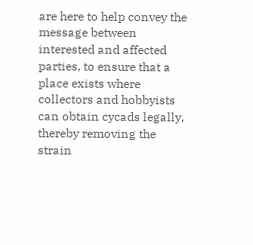are here to help convey the message between interested and affected parties, to ensure that a place exists where collectors and hobbyists can obtain cycads legally, thereby removing the strain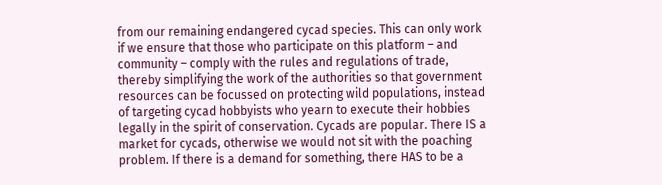from our remaining endangered cycad species. This can only work if we ensure that those who participate on this platform – and community – comply with the rules and regulations of trade, thereby simplifying the work of the authorities so that government resources can be focussed on protecting wild populations, instead of targeting cycad hobbyists who yearn to execute their hobbies legally in the spirit of conservation. Cycads are popular. There IS a market for cycads, otherwise we would not sit with the poaching problem. If there is a demand for something, there HAS to be a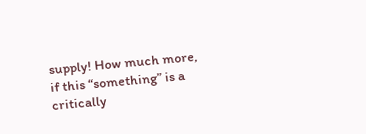supply! How much more, if this “something” is a critically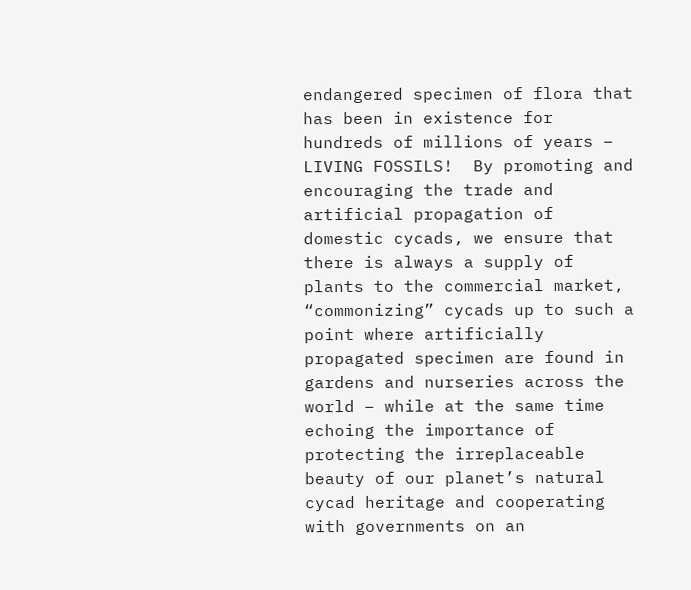endangered specimen of flora that has been in existence for hundreds of millions of years – LIVING FOSSILS!  By promoting and encouraging the trade and artificial propagation of domestic cycads, we ensure that there is always a supply of plants to the commercial market, “commonizing” cycads up to such a point where artificially propagated specimen are found in gardens and nurseries across the world – while at the same time echoing the importance of protecting the irreplaceable beauty of our planet’s natural cycad heritage and cooperating with governments on an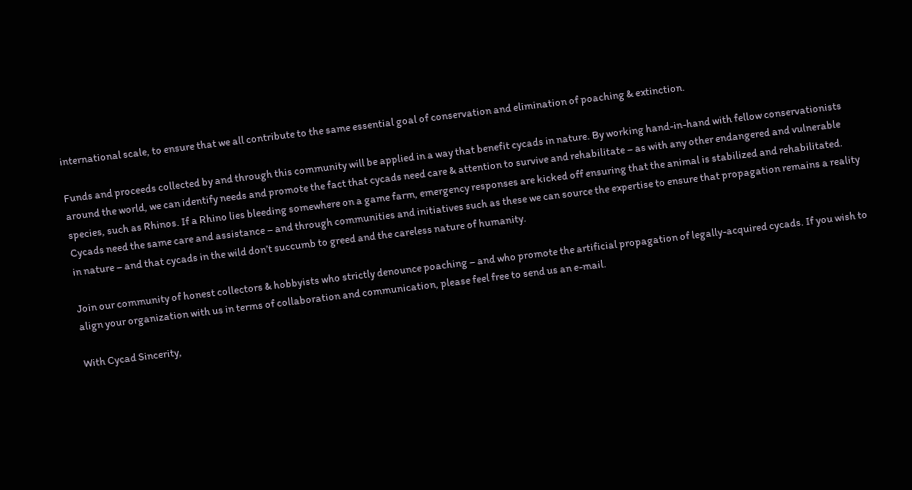international scale, to ensure that we all contribute to the same essential goal of conservation and elimination of poaching & extinction.

Funds and proceeds collected by and through this community will be applied in a way that benefit cycads in nature. By working hand-in-hand with fellow conservationists around the world, we can identify needs and promote the fact that cycads need care & attention to survive and rehabilitate – as with any other endangered and vulnerable species, such as Rhinos. If a Rhino lies bleeding somewhere on a game farm, emergency responses are kicked off ensuring that the animal is stabilized and rehabilitated. Cycads need the same care and assistance – and through communities and initiatives such as these we can source the expertise to ensure that propagation remains a reality in nature – and that cycads in the wild don’t succumb to greed and the careless nature of humanity.

Join our community of honest collectors & hobbyists who strictly denounce poaching – and who promote the artificial propagation of legally-acquired cycads. If you wish to align your organization with us in terms of collaboration and communication, please feel free to send us an e-mail.

With Cycad Sincerity,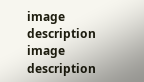image description image description